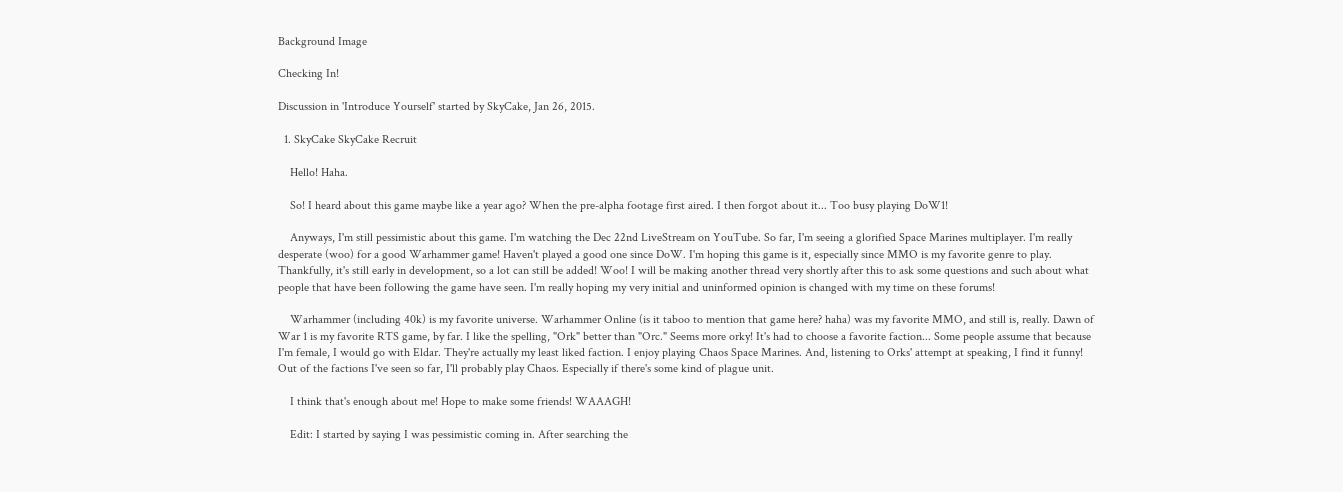Background Image

Checking In!

Discussion in 'Introduce Yourself' started by SkyCake, Jan 26, 2015.

  1. SkyCake SkyCake Recruit

    Hello! Haha.

    So! I heard about this game maybe like a year ago? When the pre-alpha footage first aired. I then forgot about it... Too busy playing DoW1!

    Anyways, I'm still pessimistic about this game. I'm watching the Dec 22nd LiveStream on YouTube. So far, I'm seeing a glorified Space Marines multiplayer. I'm really desperate (woo) for a good Warhammer game! Haven't played a good one since DoW. I'm hoping this game is it, especially since MMO is my favorite genre to play. Thankfully, it's still early in development, so a lot can still be added! Woo! I will be making another thread very shortly after this to ask some questions and such about what people that have been following the game have seen. I'm really hoping my very initial and uninformed opinion is changed with my time on these forums!

    Warhammer (including 40k) is my favorite universe. Warhammer Online (is it taboo to mention that game here? haha) was my favorite MMO, and still is, really. Dawn of War 1 is my favorite RTS game, by far. I like the spelling, "Ork" better than "Orc." Seems more orky! It's had to choose a favorite faction... Some people assume that because I'm female, I would go with Eldar. They're actually my least liked faction. I enjoy playing Chaos Space Marines. And, listening to Orks' attempt at speaking, I find it funny! Out of the factions I've seen so far, I'll probably play Chaos. Especially if there's some kind of plague unit.

    I think that's enough about me! Hope to make some friends! WAAAGH!

    Edit: I started by saying I was pessimistic coming in. After searching the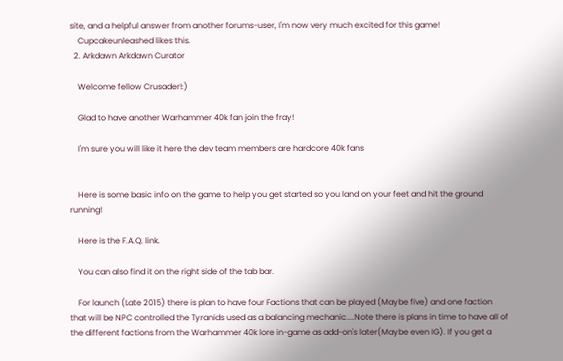site, and a helpful answer from another forums-user, I'm now very much excited for this game!
    Cupcakeunleashed likes this.
  2. Arkdawn Arkdawn Curator

    Welcome fellow Crusader!:)

    Glad to have another Warhammer 40k fan join the fray!

    I'm sure you will like it here the dev team members are hardcore 40k fans


    Here is some basic info on the game to help you get started so you land on your feet and hit the ground running!

    Here is the F.A.Q. link.

    You can also find it on the right side of the tab bar.

    For launch (Late 2015) there is plan to have four Factions that can be played (Maybe five) and one faction that will be NPC controlled the Tyranids used as a balancing mechanic....Note there is plans in time to have all of the different factions from the Warhammer 40k lore in-game as add-on's later(Maybe even IG). If you get a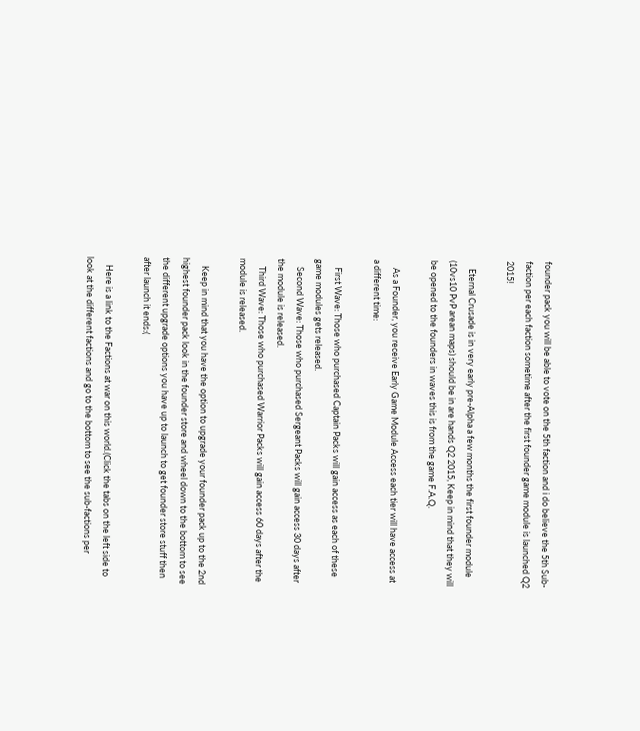founder pack you will be able to vote on the 5th faction and i do believe the 5th Sub-faction per each faction sometime after the first founder game module is launched Q2 2015!

    Eternal Crusade is in very early pre-Alpha a few months the first founder module (10vs10 PvP arean maps) should be in are hands Q2 2015, Keep in mind that they will be opened to the founders in waves this is from the game F.A.Q.

    As a Founder, you receive Early Game Module Access each tier will have access at a different time:

    First Wave: Those who purchased Captain Packs will gain access as each of these game modules gets released.
    Second Wave: Those who purchased Sergeant Packs will gain access 30 days after the module is released.
    Third Wave: Those who purchased Warrior Packs will gain access 60 days after the module is released.

    Keep in mind that you have the option to upgrade your founder pack up to the 2nd highest founder pack look in the founder store and wheel down to the bottom to see the different upgrade options you have up to launch to get founder store stuff then after launch it ends:(

    Here is a link to the Factions at war on this world.(Click the tabs on the left side to look at the different factions and go to the bottom to see the sub-factions per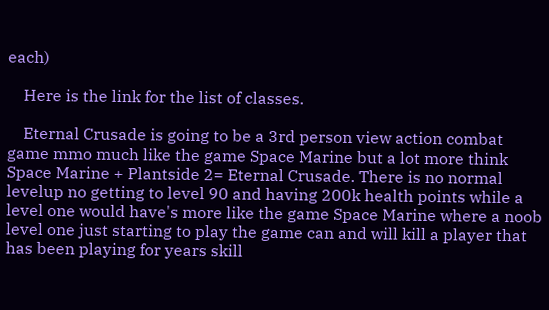each)

    Here is the link for the list of classes.

    Eternal Crusade is going to be a 3rd person view action combat game mmo much like the game Space Marine but a lot more think Space Marine + Plantside 2= Eternal Crusade. There is no normal levelup no getting to level 90 and having 200k health points while a level one would have's more like the game Space Marine where a noob level one just starting to play the game can and will kill a player that has been playing for years skill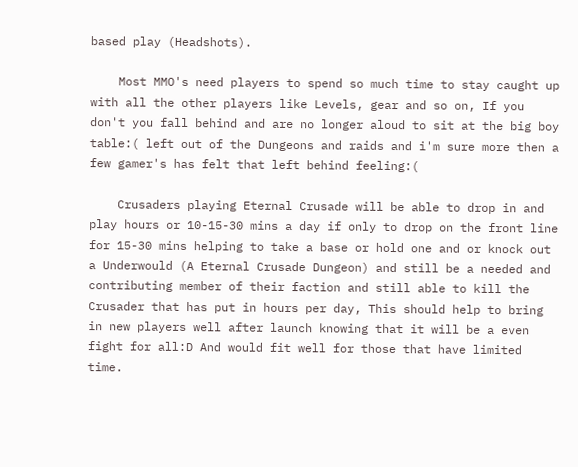based play (Headshots).

    Most MMO's need players to spend so much time to stay caught up with all the other players like Levels, gear and so on, If you don't you fall behind and are no longer aloud to sit at the big boy table:( left out of the Dungeons and raids and i'm sure more then a few gamer's has felt that left behind feeling:(

    Crusaders playing Eternal Crusade will be able to drop in and play hours or 10-15-30 mins a day if only to drop on the front line for 15-30 mins helping to take a base or hold one and or knock out a Underwould (A Eternal Crusade Dungeon) and still be a needed and contributing member of their faction and still able to kill the Crusader that has put in hours per day, This should help to bring in new players well after launch knowing that it will be a even fight for all:D And would fit well for those that have limited time.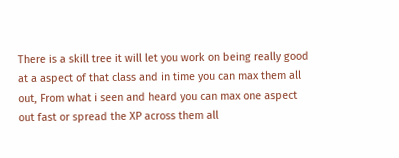There is a skill tree it will let you work on being really good at a aspect of that class and in time you can max them all out, From what i seen and heard you can max one aspect out fast or spread the XP across them all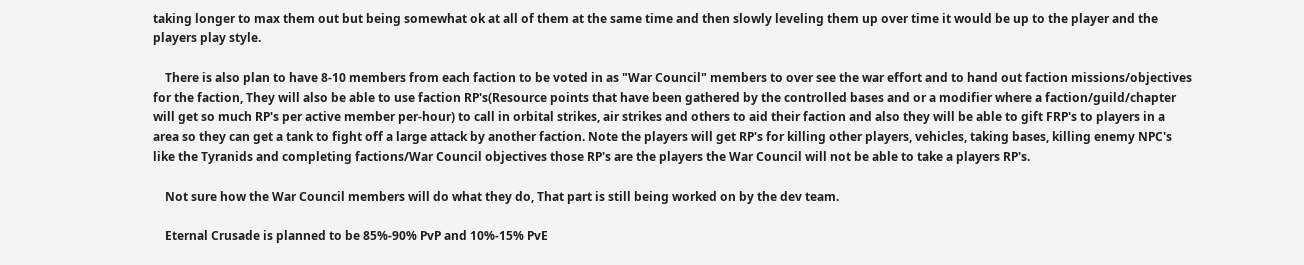taking longer to max them out but being somewhat ok at all of them at the same time and then slowly leveling them up over time it would be up to the player and the players play style.

    There is also plan to have 8-10 members from each faction to be voted in as "War Council" members to over see the war effort and to hand out faction missions/objectives for the faction, They will also be able to use faction RP's(Resource points that have been gathered by the controlled bases and or a modifier where a faction/guild/chapter will get so much RP's per active member per-hour) to call in orbital strikes, air strikes and others to aid their faction and also they will be able to gift FRP's to players in a area so they can get a tank to fight off a large attack by another faction. Note the players will get RP's for killing other players, vehicles, taking bases, killing enemy NPC's like the Tyranids and completing factions/War Council objectives those RP's are the players the War Council will not be able to take a players RP's.

    Not sure how the War Council members will do what they do, That part is still being worked on by the dev team.

    Eternal Crusade is planned to be 85%-90% PvP and 10%-15% PvE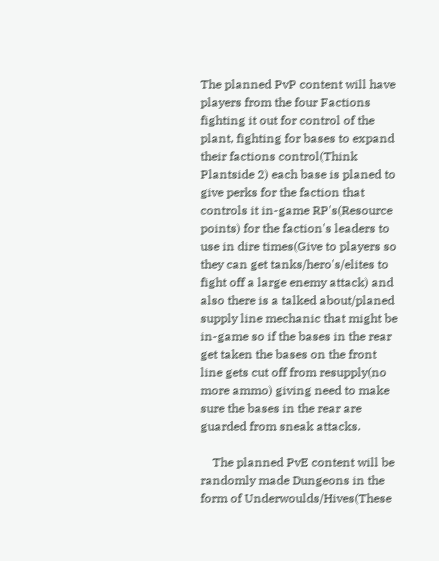The planned PvP content will have players from the four Factions fighting it out for control of the plant, fighting for bases to expand their factions control(Think Plantside 2) each base is planed to give perks for the faction that controls it in-game RP's(Resource points) for the faction's leaders to use in dire times(Give to players so they can get tanks/hero's/elites to fight off a large enemy attack) and also there is a talked about/planed supply line mechanic that might be in-game so if the bases in the rear get taken the bases on the front line gets cut off from resupply(no more ammo) giving need to make sure the bases in the rear are guarded from sneak attacks.

    The planned PvE content will be randomly made Dungeons in the form of Underwoulds/Hives(These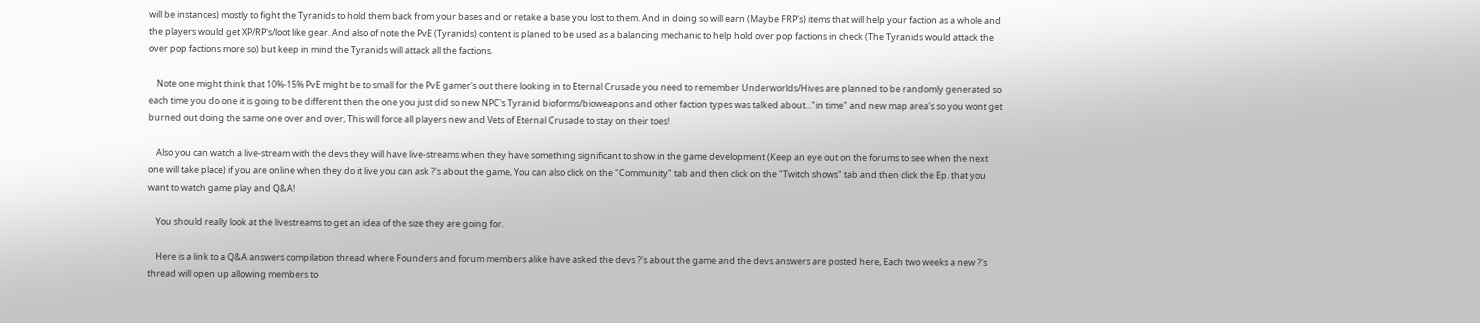will be instances) mostly to fight the Tyranids to hold them back from your bases and or retake a base you lost to them. And in doing so will earn (Maybe FRP's) items that will help your faction as a whole and the players would get XP/RP's/loot like gear. And also of note the PvE (Tyranids) content is planed to be used as a balancing mechanic to help hold over pop factions in check (The Tyranids would attack the over pop factions more so) but keep in mind the Tyranids will attack all the factions.

    Note one might think that 10%-15% PvE might be to small for the PvE gamer's out there looking in to Eternal Crusade you need to remember Underworlds/Hives are planned to be randomly generated so each time you do one it is going to be different then the one you just did so new NPC's Tyranid bioforms/bioweapons and other faction types was talked about..."in time" and new map area's so you wont get burned out doing the same one over and over, This will force all players new and Vets of Eternal Crusade to stay on their toes!

    Also you can watch a live-stream with the devs they will have live-streams when they have something significant to show in the game development (Keep an eye out on the forums to see when the next one will take place) if you are online when they do it live you can ask ?'s about the game, You can also click on the "Community" tab and then click on the "Twitch shows" tab and then click the Ep. that you want to watch game play and Q&A!

    You should really look at the livestreams to get an idea of the size they are going for.

    Here is a link to a Q&A answers compilation thread where Founders and forum members alike have asked the devs ?'s about the game and the devs answers are posted here, Each two weeks a new ?'s thread will open up allowing members to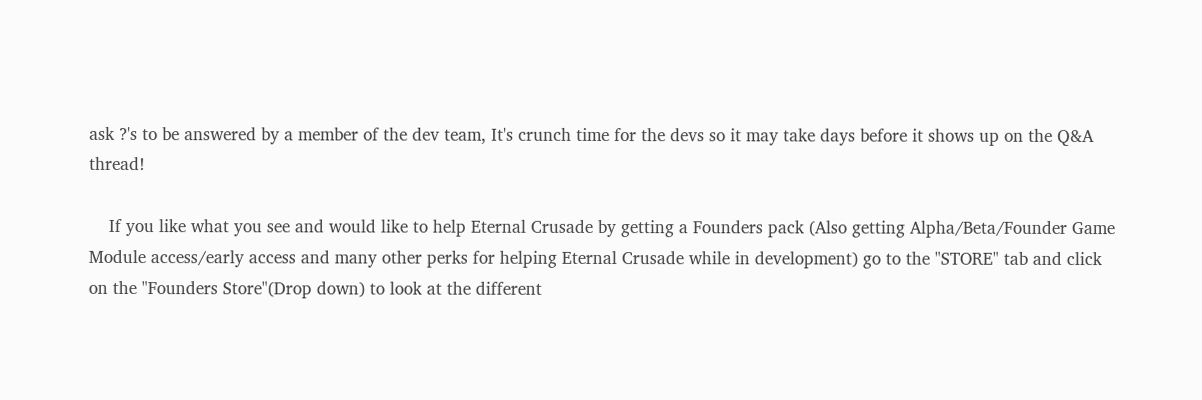ask ?'s to be answered by a member of the dev team, It's crunch time for the devs so it may take days before it shows up on the Q&A thread!

    If you like what you see and would like to help Eternal Crusade by getting a Founders pack (Also getting Alpha/Beta/Founder Game Module access/early access and many other perks for helping Eternal Crusade while in development) go to the "STORE" tab and click on the "Founders Store"(Drop down) to look at the different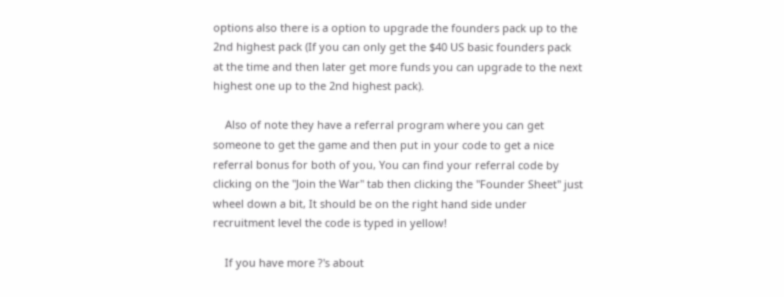options also there is a option to upgrade the founders pack up to the 2nd highest pack (If you can only get the $40 US basic founders pack at the time and then later get more funds you can upgrade to the next highest one up to the 2nd highest pack).

    Also of note they have a referral program where you can get someone to get the game and then put in your code to get a nice referral bonus for both of you, You can find your referral code by clicking on the "Join the War" tab then clicking the "Founder Sheet" just wheel down a bit, It should be on the right hand side under recruitment level the code is typed in yellow!

    If you have more ?'s about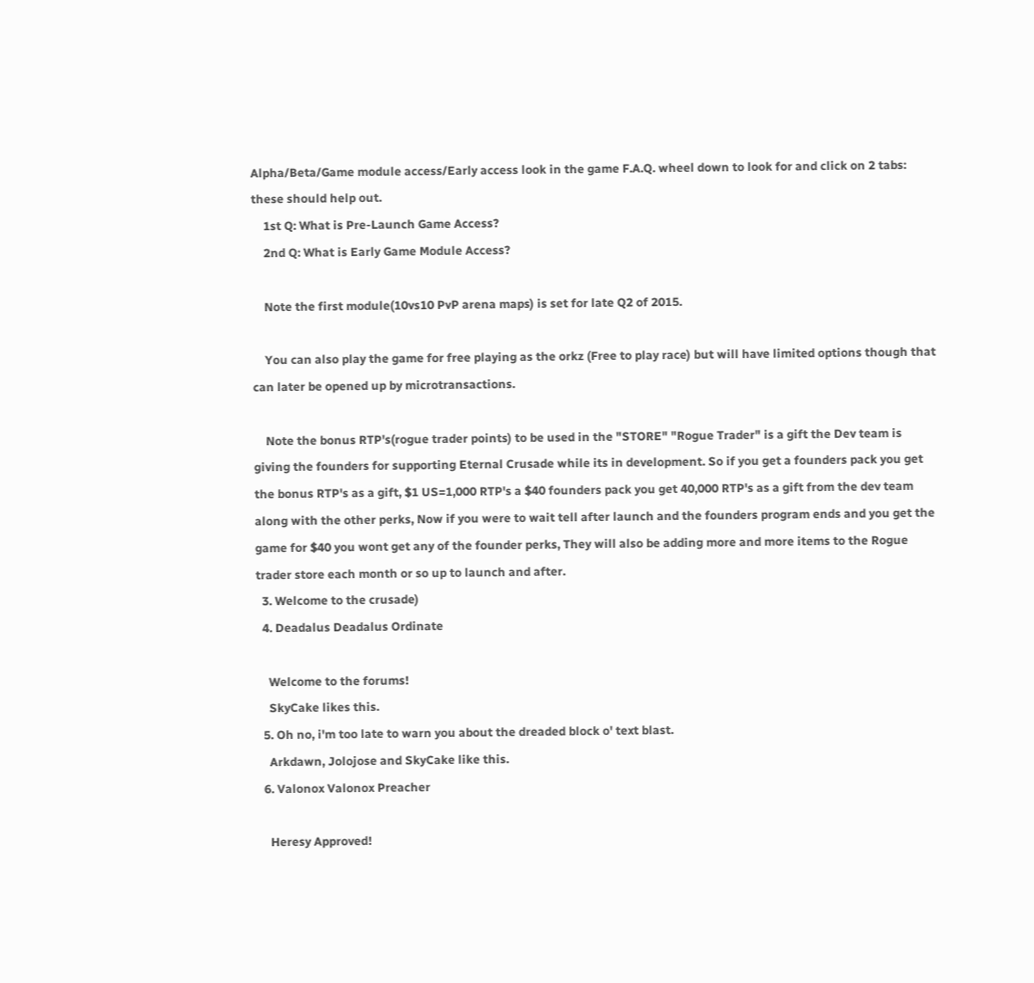Alpha/Beta/Game module access/Early access look in the game F.A.Q. wheel down to look for and click on 2 tabs: these should help out.
    1st Q: What is Pre-Launch Game Access?
    2nd Q: What is Early Game Module Access?

    Note the first module(10vs10 PvP arena maps) is set for late Q2 of 2015.

    You can also play the game for free playing as the orkz (Free to play race) but will have limited options though that can later be opened up by microtransactions.

    Note the bonus RTP's(rogue trader points) to be used in the "STORE" "Rogue Trader" is a gift the Dev team is giving the founders for supporting Eternal Crusade while its in development. So if you get a founders pack you get the bonus RTP's as a gift, $1 US=1,000 RTP's a $40 founders pack you get 40,000 RTP's as a gift from the dev team along with the other perks, Now if you were to wait tell after launch and the founders program ends and you get the game for $40 you wont get any of the founder perks, They will also be adding more and more items to the Rogue trader store each month or so up to launch and after.
  3. Welcome to the crusade)
  4. Deadalus Deadalus Ordinate

    Welcome to the forums!
    SkyCake likes this.
  5. Oh no, i'm too late to warn you about the dreaded block o' text blast.
    Arkdawn, Jolojose and SkyCake like this.
  6. Valonox Valonox Preacher

    Heresy Approved!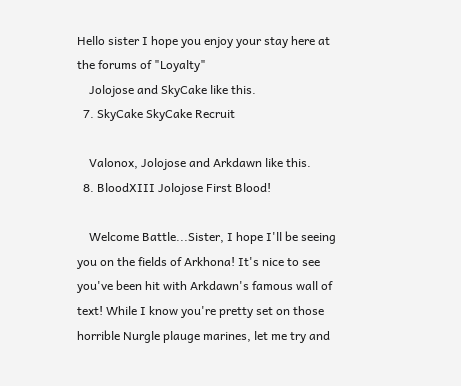Hello sister I hope you enjoy your stay here at the forums of "Loyalty"
    Jolojose and SkyCake like this.
  7. SkyCake SkyCake Recruit

    Valonox, Jolojose and Arkdawn like this.
  8. BloodXIII Jolojose First Blood!

    Welcome Battle...Sister, I hope I'll be seeing you on the fields of Arkhona! It's nice to see you've been hit with Arkdawn's famous wall of text! While I know you're pretty set on those horrible Nurgle plauge marines, let me try and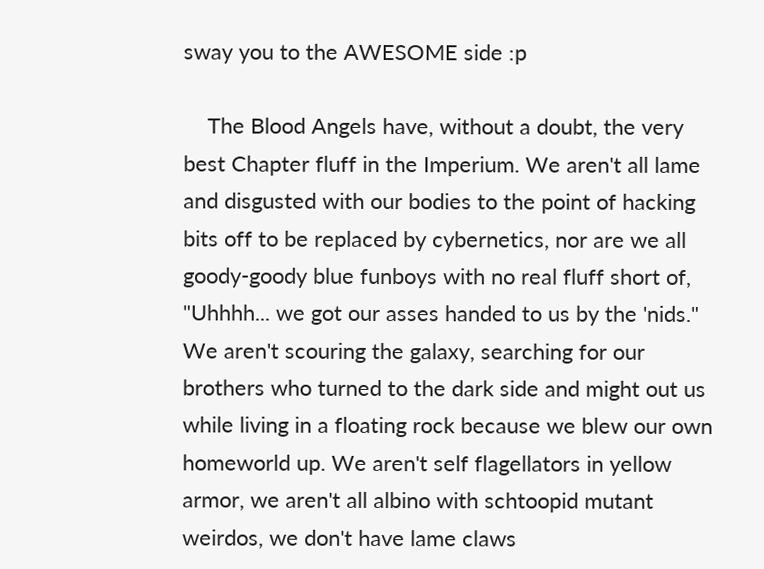sway you to the AWESOME side :p

    The Blood Angels have, without a doubt, the very best Chapter fluff in the Imperium. We aren't all lame and disgusted with our bodies to the point of hacking bits off to be replaced by cybernetics, nor are we all goody-goody blue funboys with no real fluff short of, "Uhhhh... we got our asses handed to us by the 'nids." We aren't scouring the galaxy, searching for our brothers who turned to the dark side and might out us while living in a floating rock because we blew our own homeworld up. We aren't self flagellators in yellow armor, we aren't all albino with schtoopid mutant weirdos, we don't have lame claws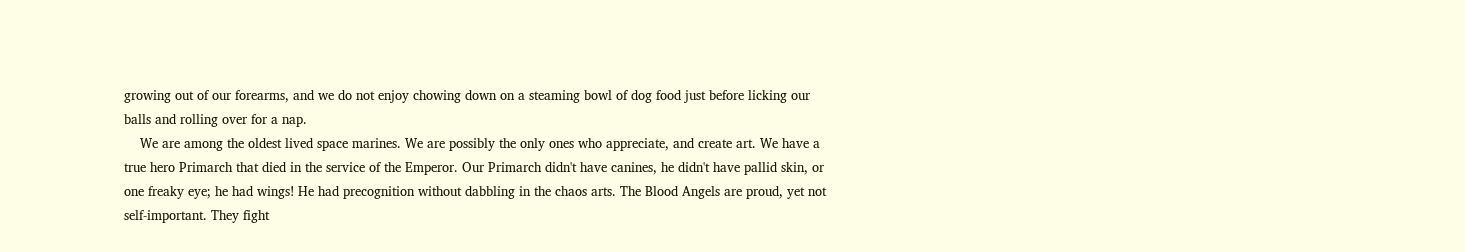growing out of our forearms, and we do not enjoy chowing down on a steaming bowl of dog food just before licking our balls and rolling over for a nap.
    We are among the oldest lived space marines. We are possibly the only ones who appreciate, and create art. We have a true hero Primarch that died in the service of the Emperor. Our Primarch didn't have canines, he didn't have pallid skin, or one freaky eye; he had wings! He had precognition without dabbling in the chaos arts. The Blood Angels are proud, yet not self-important. They fight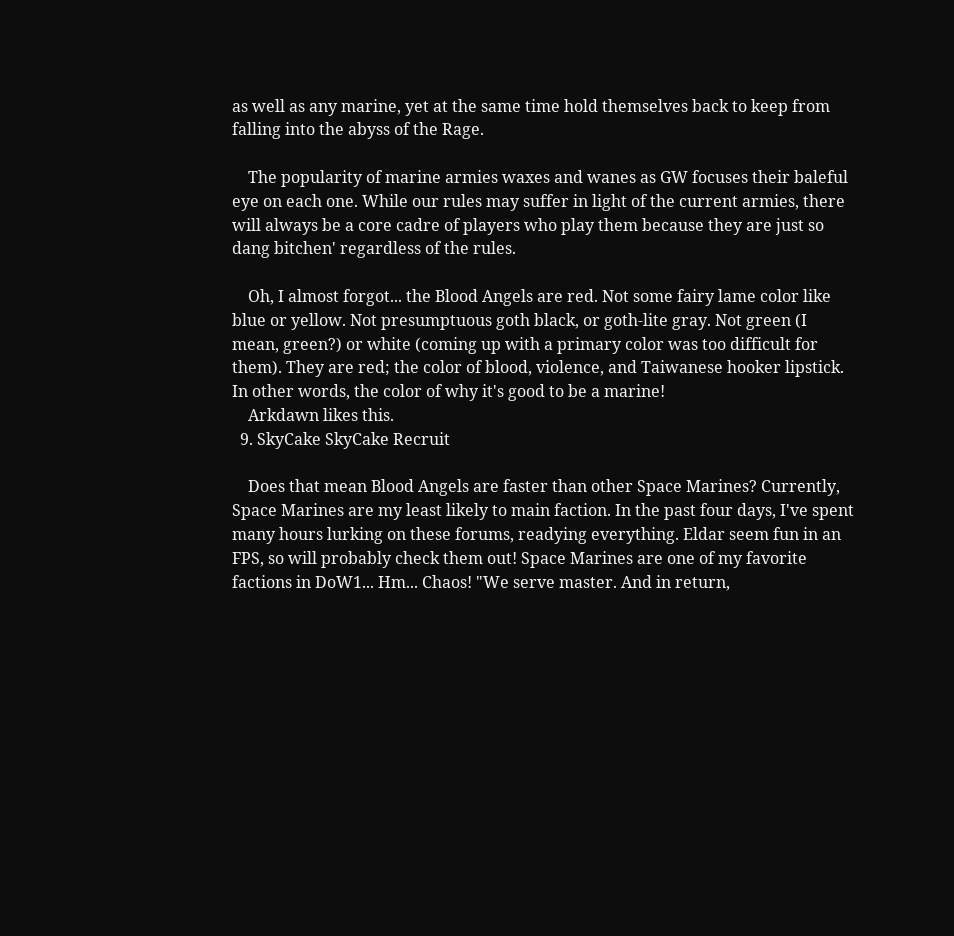as well as any marine, yet at the same time hold themselves back to keep from falling into the abyss of the Rage.

    The popularity of marine armies waxes and wanes as GW focuses their baleful eye on each one. While our rules may suffer in light of the current armies, there will always be a core cadre of players who play them because they are just so dang bitchen' regardless of the rules.

    Oh, I almost forgot... the Blood Angels are red. Not some fairy lame color like blue or yellow. Not presumptuous goth black, or goth-lite gray. Not green (I mean, green?) or white (coming up with a primary color was too difficult for them). They are red; the color of blood, violence, and Taiwanese hooker lipstick. In other words, the color of why it's good to be a marine!
    Arkdawn likes this.
  9. SkyCake SkyCake Recruit

    Does that mean Blood Angels are faster than other Space Marines? Currently, Space Marines are my least likely to main faction. In the past four days, I've spent many hours lurking on these forums, readying everything. Eldar seem fun in an FPS, so will probably check them out! Space Marines are one of my favorite factions in DoW1... Hm... Chaos! "We serve master. And in return,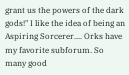grant us the powers of the dark gods!" I like the idea of being an Aspiring Sorcerer.... Orks have my favorite subforum. So many good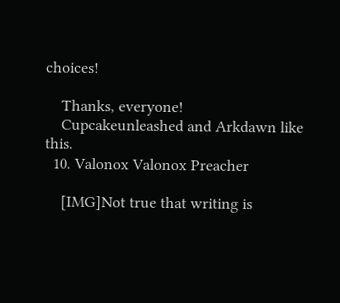choices!

    Thanks, everyone!
    Cupcakeunleashed and Arkdawn like this.
  10. Valonox Valonox Preacher

    [IMG]Not true that writing is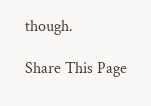though.

Share This Page